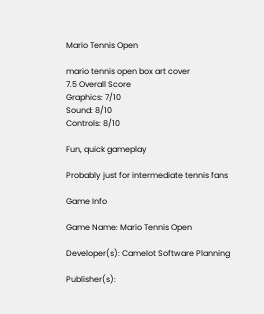Mario Tennis Open

mario tennis open box art cover
7.5 Overall Score
Graphics: 7/10
Sound: 8/10
Controls: 8/10

Fun, quick gameplay

Probably just for intermediate tennis fans

Game Info

Game Name: Mario Tennis Open

Developer(s): Camelot Software Planning

Publisher(s):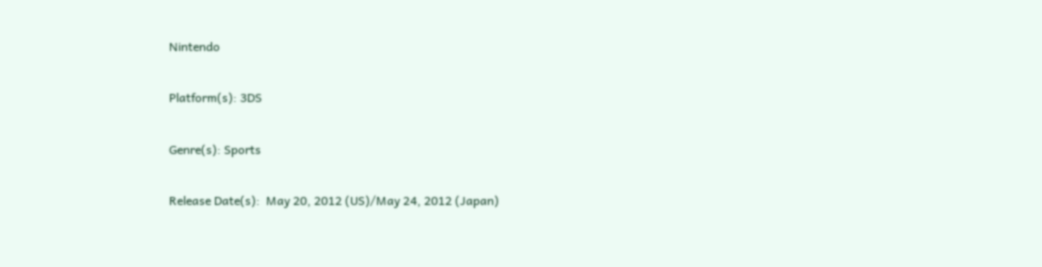Nintendo

Platform(s): 3DS

Genre(s): Sports

Release Date(s):  May 20, 2012 (US)/May 24, 2012 (Japan)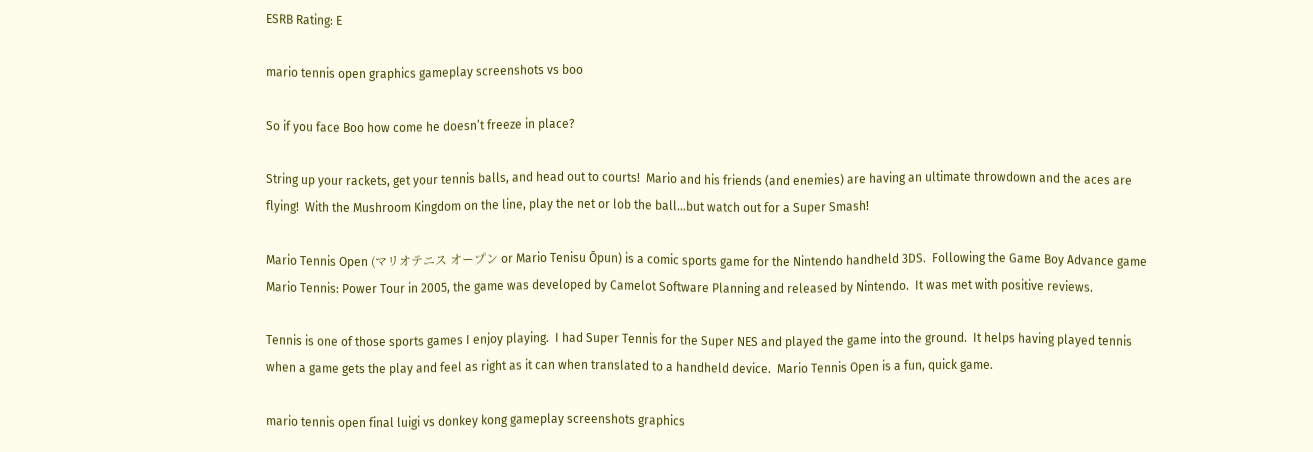ESRB Rating: E

mario tennis open graphics gameplay screenshots vs boo

So if you face Boo how come he doesn’t freeze in place?

String up your rackets, get your tennis balls, and head out to courts!  Mario and his friends (and enemies) are having an ultimate throwdown and the aces are flying!  With the Mushroom Kingdom on the line, play the net or lob the ball…but watch out for a Super Smash!

Mario Tennis Open (マリオテニス オープン or Mario Tenisu Ōpun) is a comic sports game for the Nintendo handheld 3DS.  Following the Game Boy Advance game Mario Tennis: Power Tour in 2005, the game was developed by Camelot Software Planning and released by Nintendo.  It was met with positive reviews.

Tennis is one of those sports games I enjoy playing.  I had Super Tennis for the Super NES and played the game into the ground.  It helps having played tennis when a game gets the play and feel as right as it can when translated to a handheld device.  Mario Tennis Open is a fun, quick game.

mario tennis open final luigi vs donkey kong gameplay screenshots graphics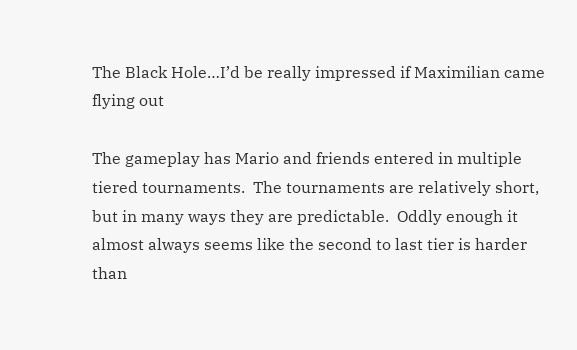The Black Hole…I’d be really impressed if Maximilian came flying out

The gameplay has Mario and friends entered in multiple tiered tournaments.  The tournaments are relatively short, but in many ways they are predictable.  Oddly enough it almost always seems like the second to last tier is harder than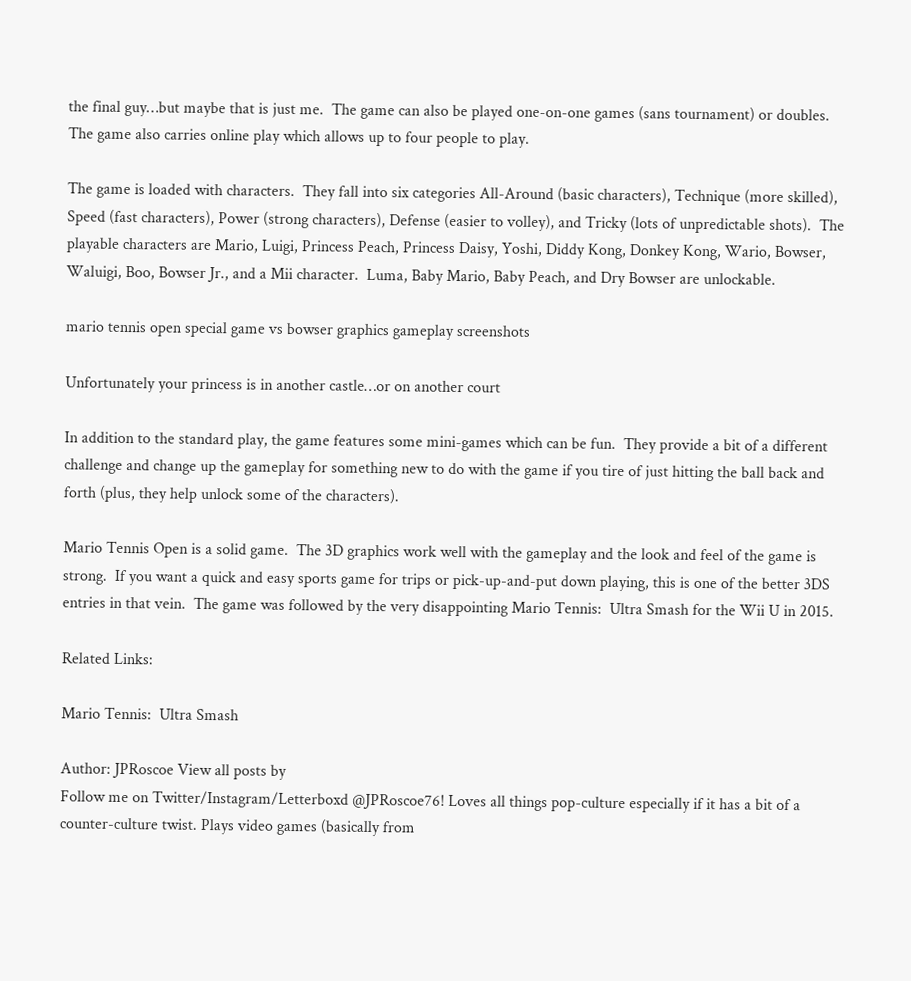the final guy…but maybe that is just me.  The game can also be played one-on-one games (sans tournament) or doubles.  The game also carries online play which allows up to four people to play.

The game is loaded with characters.  They fall into six categories All-Around (basic characters), Technique (more skilled), Speed (fast characters), Power (strong characters), Defense (easier to volley), and Tricky (lots of unpredictable shots).  The playable characters are Mario, Luigi, Princess Peach, Princess Daisy, Yoshi, Diddy Kong, Donkey Kong, Wario, Bowser, Waluigi, Boo, Bowser Jr., and a Mii character.  Luma, Baby Mario, Baby Peach, and Dry Bowser are unlockable.

mario tennis open special game vs bowser graphics gameplay screenshots

Unfortunately your princess is in another castle…or on another court

In addition to the standard play, the game features some mini-games which can be fun.  They provide a bit of a different challenge and change up the gameplay for something new to do with the game if you tire of just hitting the ball back and forth (plus, they help unlock some of the characters).

Mario Tennis Open is a solid game.  The 3D graphics work well with the gameplay and the look and feel of the game is strong.  If you want a quick and easy sports game for trips or pick-up-and-put down playing, this is one of the better 3DS entries in that vein.  The game was followed by the very disappointing Mario Tennis:  Ultra Smash for the Wii U in 2015.

Related Links:

Mario Tennis:  Ultra Smash

Author: JPRoscoe View all posts by
Follow me on Twitter/Instagram/Letterboxd @JPRoscoe76! Loves all things pop-culture especially if it has a bit of a counter-culture twist. Plays video games (basically from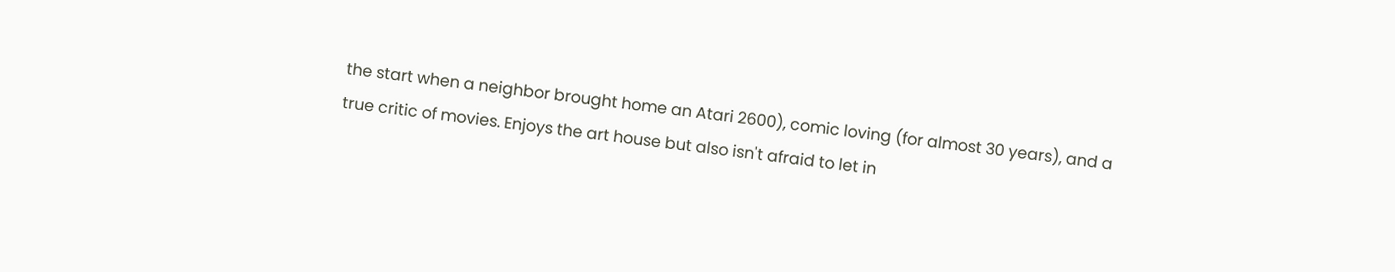the start when a neighbor brought home an Atari 2600), comic loving (for almost 30 years), and a true critic of movies. Enjoys the art house but also isn't afraid to let in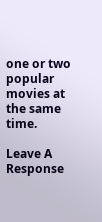one or two popular movies at the same time.

Leave A Response